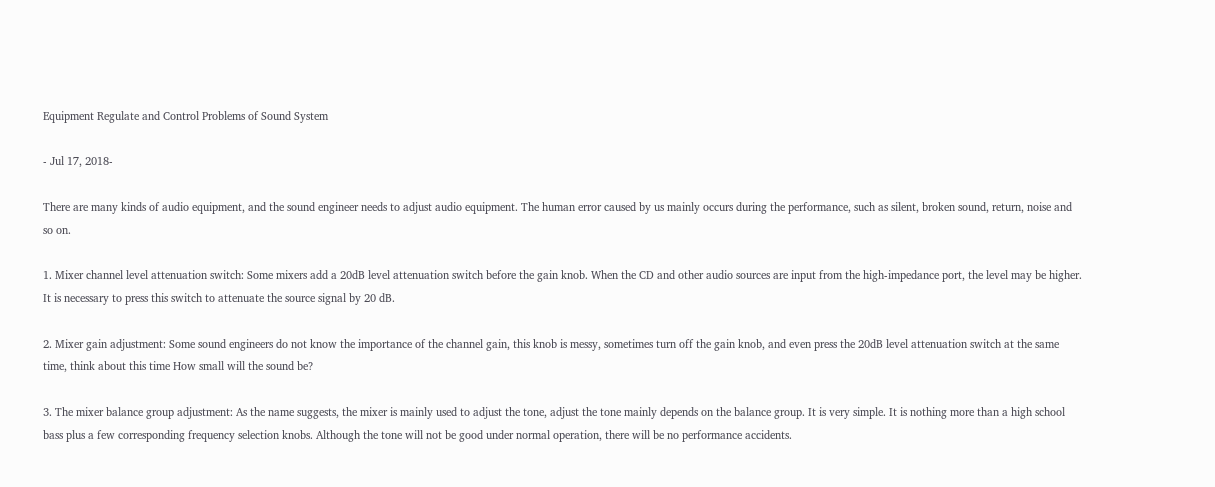Equipment Regulate and Control Problems of Sound System

- Jul 17, 2018-

There are many kinds of audio equipment, and the sound engineer needs to adjust audio equipment. The human error caused by us mainly occurs during the performance, such as silent, broken sound, return, noise and so on.

1. Mixer channel level attenuation switch: Some mixers add a 20dB level attenuation switch before the gain knob. When the CD and other audio sources are input from the high-impedance port, the level may be higher. It is necessary to press this switch to attenuate the source signal by 20 dB.

2. Mixer gain adjustment: Some sound engineers do not know the importance of the channel gain, this knob is messy, sometimes turn off the gain knob, and even press the 20dB level attenuation switch at the same time, think about this time How small will the sound be?

3. The mixer balance group adjustment: As the name suggests, the mixer is mainly used to adjust the tone, adjust the tone mainly depends on the balance group. It is very simple. It is nothing more than a high school bass plus a few corresponding frequency selection knobs. Although the tone will not be good under normal operation, there will be no performance accidents.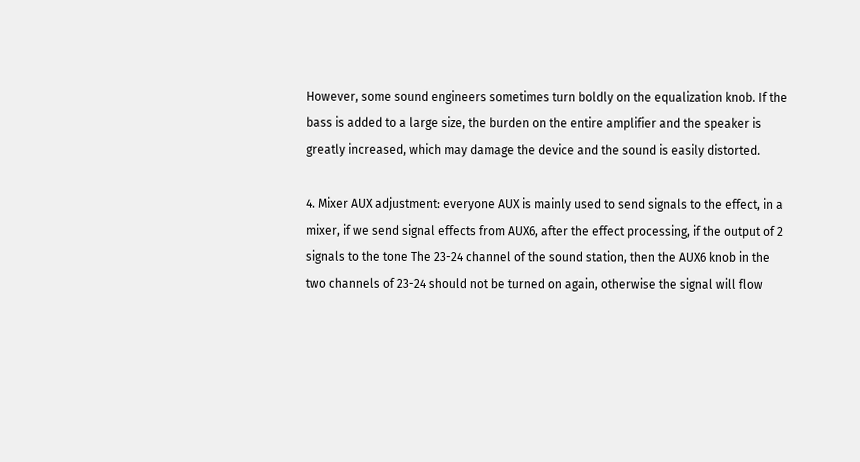However, some sound engineers sometimes turn boldly on the equalization knob. If the bass is added to a large size, the burden on the entire amplifier and the speaker is greatly increased, which may damage the device and the sound is easily distorted.

4. Mixer AUX adjustment: everyone AUX is mainly used to send signals to the effect, in a mixer, if we send signal effects from AUX6, after the effect processing, if the output of 2 signals to the tone The 23-24 channel of the sound station, then the AUX6 knob in the two channels of 23-24 should not be turned on again, otherwise the signal will flow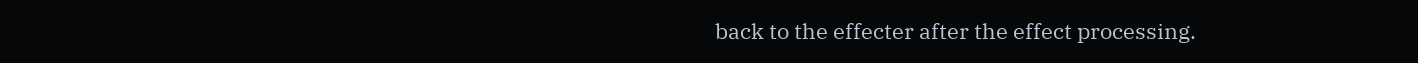back to the effecter after the effect processing.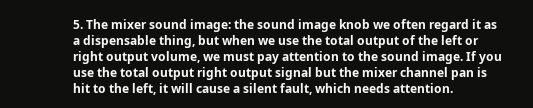5. The mixer sound image: the sound image knob we often regard it as a dispensable thing, but when we use the total output of the left or right output volume, we must pay attention to the sound image. If you use the total output right output signal but the mixer channel pan is hit to the left, it will cause a silent fault, which needs attention.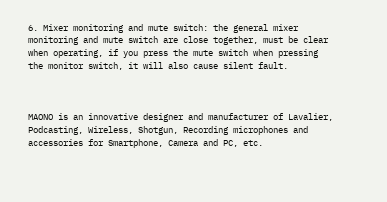6. Mixer monitoring and mute switch: the general mixer monitoring and mute switch are close together, must be clear when operating, if you press the mute switch when pressing the monitor switch, it will also cause silent fault.



MAONO is an innovative designer and manufacturer of Lavalier, Podcasting, Wireless, Shotgun, Recording microphones and accessories for Smartphone, Camera and PC, etc.